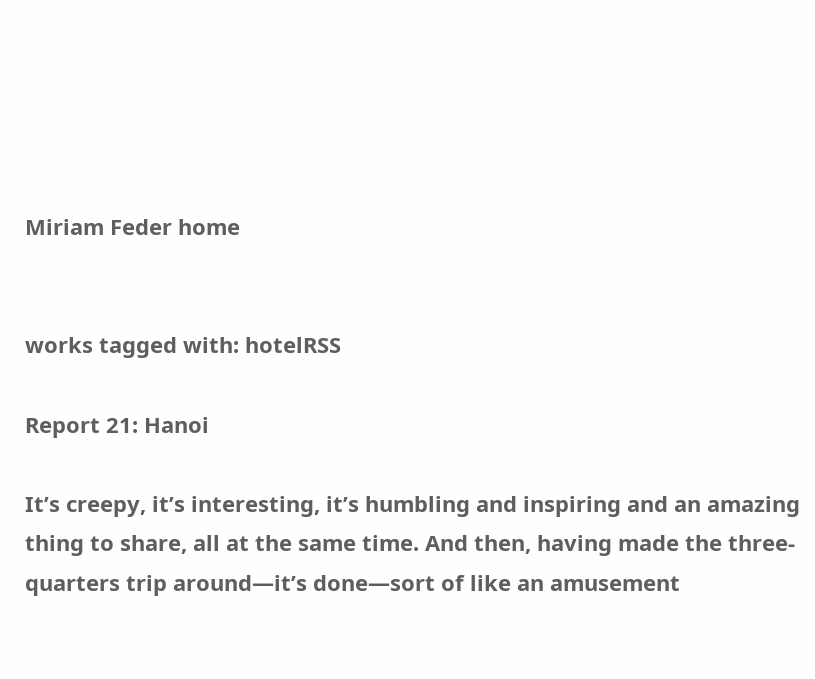Miriam Feder home


works tagged with: hotelRSS

Report 21: Hanoi

It’s creepy, it’s interesting, it’s humbling and inspiring and an amazing thing to share, all at the same time. And then, having made the three-quarters trip around—it’s done—sort of like an amusement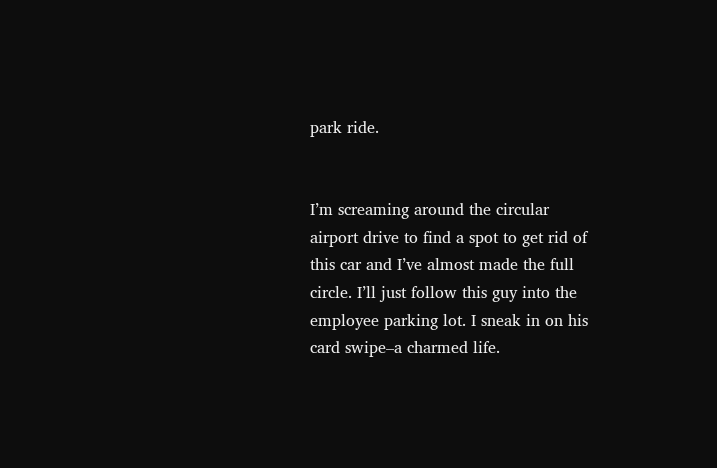park ride.


I’m screaming around the circular airport drive to find a spot to get rid of this car and I’ve almost made the full circle. I’ll just follow this guy into the employee parking lot. I sneak in on his card swipe–a charmed life.